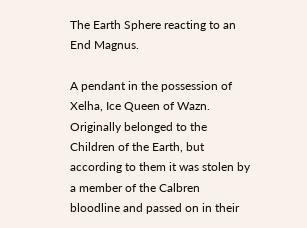The Earth Sphere reacting to an End Magnus.

A pendant in the possession of Xelha, Ice Queen of Wazn. Originally belonged to the Children of the Earth, but according to them it was stolen by a member of the Calbren bloodline and passed on in their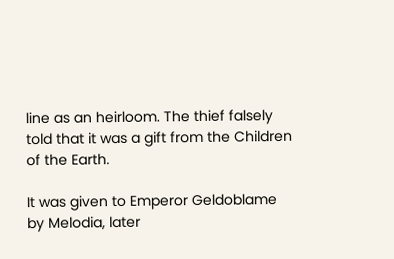line as an heirloom. The thief falsely told that it was a gift from the Children of the Earth.

It was given to Emperor Geldoblame by Melodia, later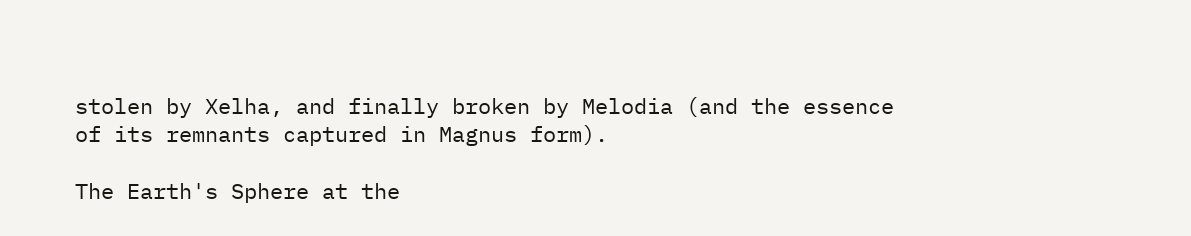stolen by Xelha, and finally broken by Melodia (and the essence of its remnants captured in Magnus form).

The Earth's Sphere at the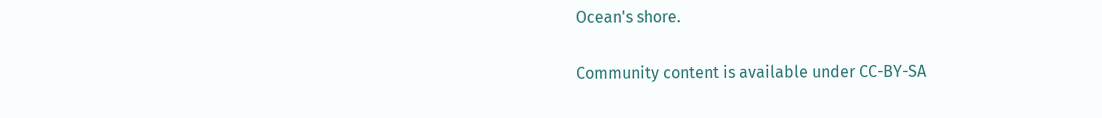Ocean's shore.

Community content is available under CC-BY-SA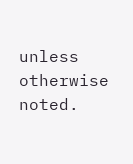unless otherwise noted.